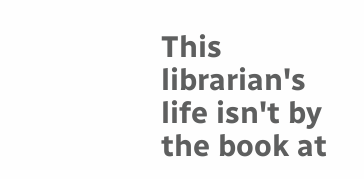This librarian's life isn't by the book at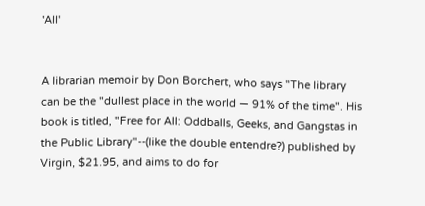'All'


A librarian memoir by Don Borchert, who says "The library can be the "dullest place in the world — 91% of the time". His book is titled, "Free for All: Oddballs, Geeks, and Gangstas in the Public Library"--(like the double entendre?) published by Virgin, $21.95, and aims to do for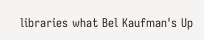libraries what Bel Kaufman's Up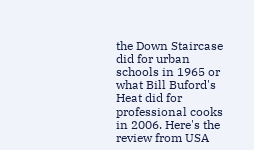the Down Staircase did for urban schools in 1965 or what Bill Buford's Heat did for professional cooks in 2006. Here's the review from USA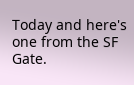Today and here's one from the SF Gate.